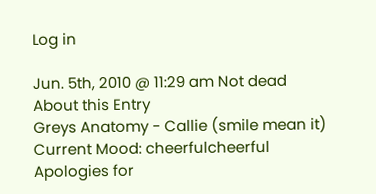Log in

Jun. 5th, 2010 @ 11:29 am Not dead
About this Entry
Greys Anatomy - Callie (smile mean it)
Current Mood: cheerfulcheerful
Apologies for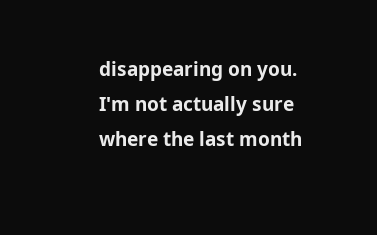disappearing on you. I'm not actually sure where the last month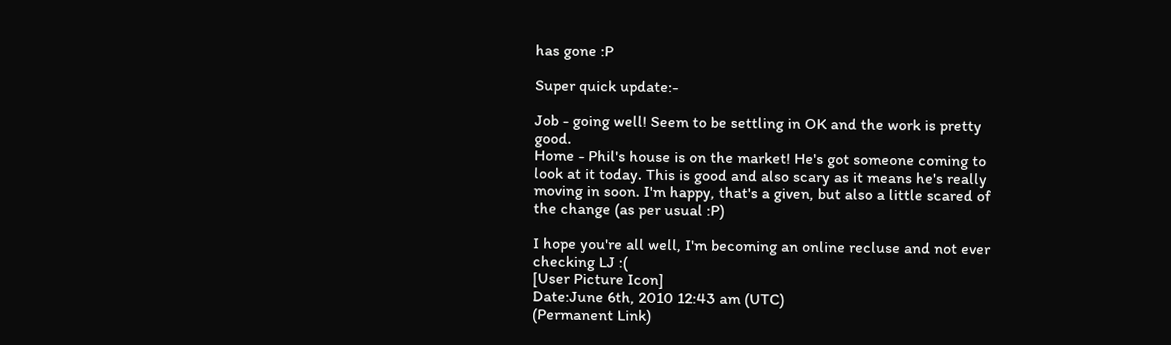has gone :P

Super quick update:-

Job - going well! Seem to be settling in OK and the work is pretty good.
Home - Phil's house is on the market! He's got someone coming to look at it today. This is good and also scary as it means he's really moving in soon. I'm happy, that's a given, but also a little scared of the change (as per usual :P)

I hope you're all well, I'm becoming an online recluse and not ever checking LJ :(
[User Picture Icon]
Date:June 6th, 2010 12:43 am (UTC)
(Permanent Link)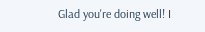Glad you're doing well! I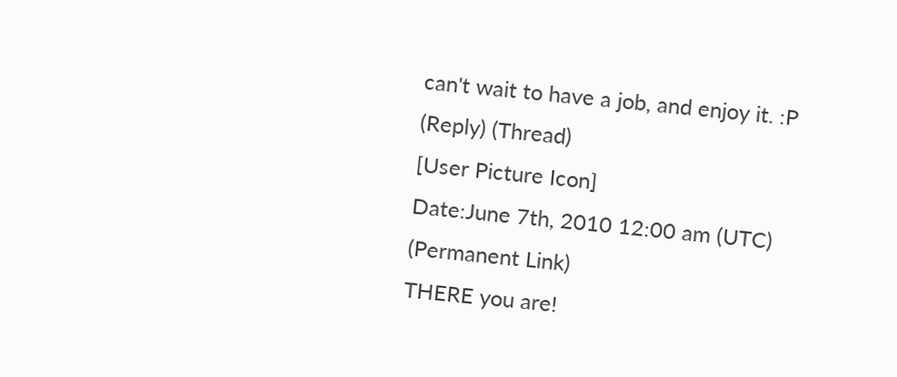can't wait to have a job, and enjoy it. :P
(Reply) (Thread)
[User Picture Icon]
Date:June 7th, 2010 12:00 am (UTC)
(Permanent Link)
THERE you are!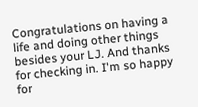Congratulations on having a life and doing other things besides your LJ. And thanks for checking in. I'm so happy for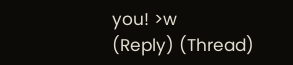you! >w
(Reply) (Thread)